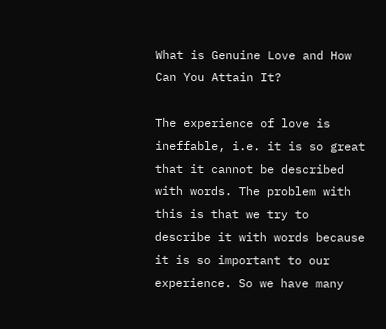What is Genuine Love and How Can You Attain It?

The experience of love is ineffable, i.e. it is so great that it cannot be described with words. The problem with this is that we try to describe it with words because it is so important to our experience. So we have many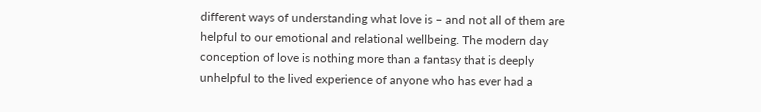different ways of understanding what love is – and not all of them are helpful to our emotional and relational wellbeing. The modern day conception of love is nothing more than a fantasy that is deeply unhelpful to the lived experience of anyone who has ever had a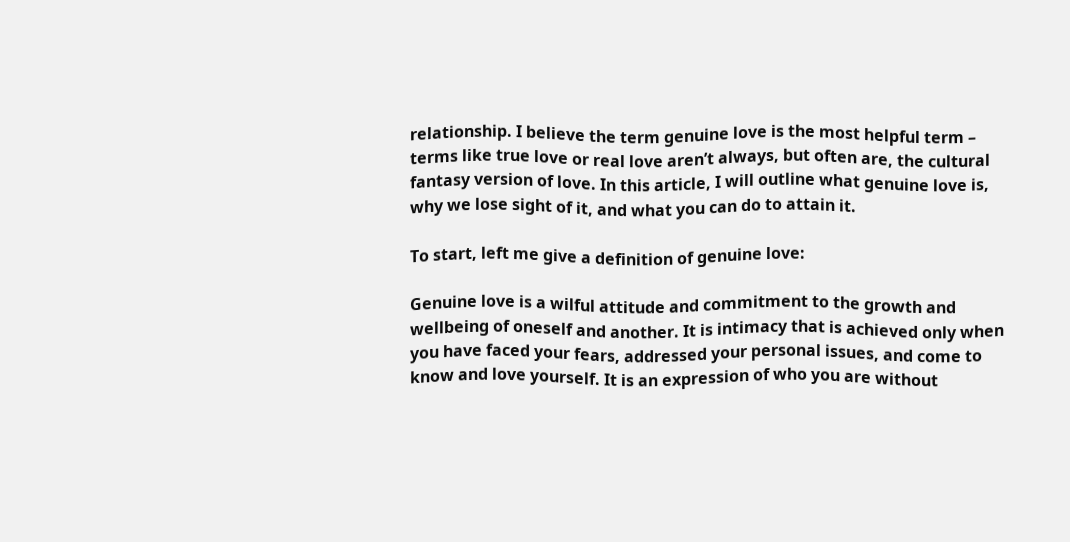relationship. I believe the term genuine love is the most helpful term – terms like true love or real love aren’t always, but often are, the cultural fantasy version of love. In this article, I will outline what genuine love is, why we lose sight of it, and what you can do to attain it.

To start, left me give a definition of genuine love:

Genuine love is a wilful attitude and commitment to the growth and wellbeing of oneself and another. It is intimacy that is achieved only when you have faced your fears, addressed your personal issues, and come to know and love yourself. It is an expression of who you are without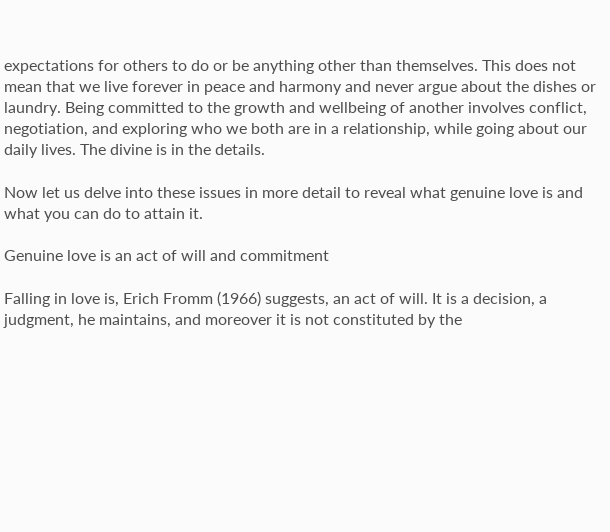expectations for others to do or be anything other than themselves. This does not mean that we live forever in peace and harmony and never argue about the dishes or laundry. Being committed to the growth and wellbeing of another involves conflict, negotiation, and exploring who we both are in a relationship, while going about our daily lives. The divine is in the details.

Now let us delve into these issues in more detail to reveal what genuine love is and what you can do to attain it.

Genuine love is an act of will and commitment

Falling in love is, Erich Fromm (1966) suggests, an act of will. It is a decision, a judgment, he maintains, and moreover it is not constituted by the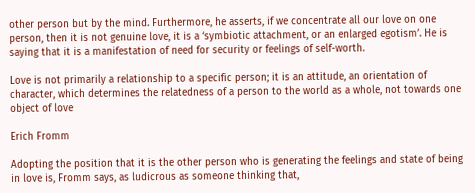other person but by the mind. Furthermore, he asserts, if we concentrate all our love on one person, then it is not genuine love, it is a ‘symbiotic attachment, or an enlarged egotism’. He is saying that it is a manifestation of need for security or feelings of self-worth.

Love is not primarily a relationship to a specific person; it is an attitude, an orientation of character, which determines the relatedness of a person to the world as a whole, not towards one object of love

Erich Fromm

Adopting the position that it is the other person who is generating the feelings and state of being in love is, Fromm says, as ludicrous as someone thinking that,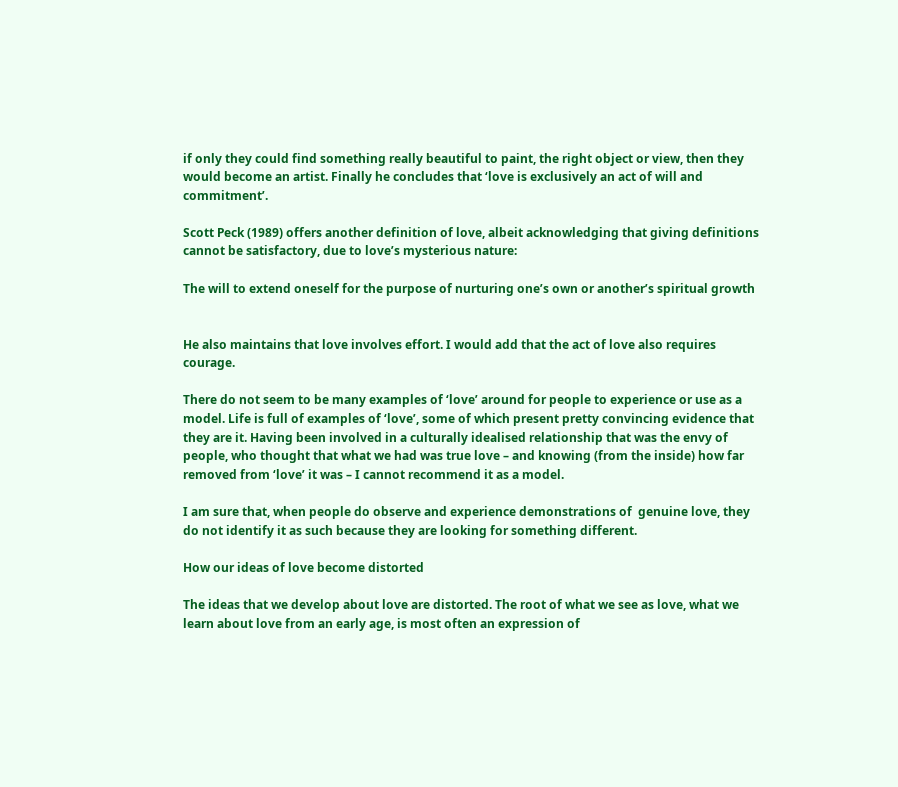if only they could find something really beautiful to paint, the right object or view, then they would become an artist. Finally he concludes that ‘love is exclusively an act of will and commitment’.

Scott Peck (1989) offers another definition of love, albeit acknowledging that giving definitions cannot be satisfactory, due to love’s mysterious nature:

The will to extend oneself for the purpose of nurturing one’s own or another’s spiritual growth


He also maintains that love involves effort. I would add that the act of love also requires courage.

There do not seem to be many examples of ‘love’ around for people to experience or use as a model. Life is full of examples of ‘love’, some of which present pretty convincing evidence that they are it. Having been involved in a culturally idealised relationship that was the envy of people, who thought that what we had was true love – and knowing (from the inside) how far removed from ‘love’ it was – I cannot recommend it as a model.

I am sure that, when people do observe and experience demonstrations of  genuine love, they do not identify it as such because they are looking for something different.

How our ideas of love become distorted

The ideas that we develop about love are distorted. The root of what we see as love, what we learn about love from an early age, is most often an expression of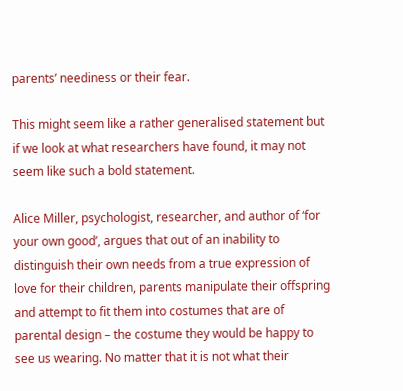parents’ neediness or their fear.

This might seem like a rather generalised statement but if we look at what researchers have found, it may not seem like such a bold statement.

Alice Miller, psychologist, researcher, and author of ‘for your own good’, argues that out of an inability to distinguish their own needs from a true expression of love for their children, parents manipulate their offspring and attempt to fit them into costumes that are of parental design – the costume they would be happy to see us wearing. No matter that it is not what their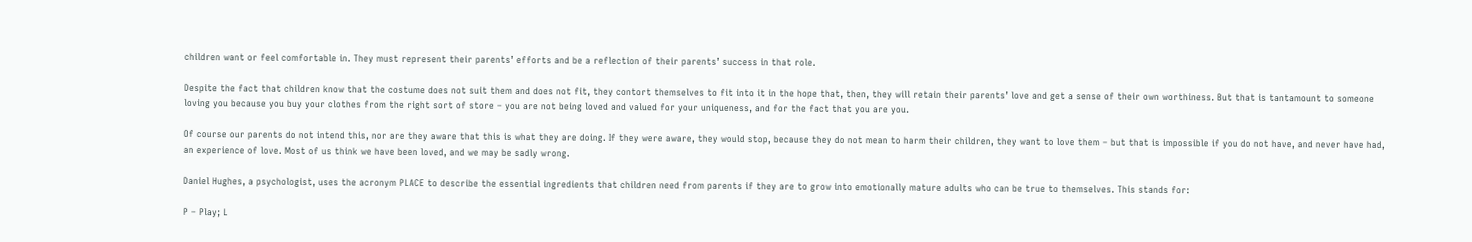children want or feel comfortable in. They must represent their parents’ efforts and be a reflection of their parents’ success in that role.

Despite the fact that children know that the costume does not suit them and does not fit, they contort themselves to fit into it in the hope that, then, they will retain their parents’ love and get a sense of their own worthiness. But that is tantamount to someone loving you because you buy your clothes from the right sort of store – you are not being loved and valued for your uniqueness, and for the fact that you are you.

Of course our parents do not intend this, nor are they aware that this is what they are doing. If they were aware, they would stop, because they do not mean to harm their children, they want to love them – but that is impossible if you do not have, and never have had, an experience of love. Most of us think we have been loved, and we may be sadly wrong.

Daniel Hughes, a psychologist, uses the acronym PLACE to describe the essential ingredients that children need from parents if they are to grow into emotionally mature adults who can be true to themselves. This stands for:

P – Play; L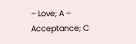– Love; A – Acceptance; C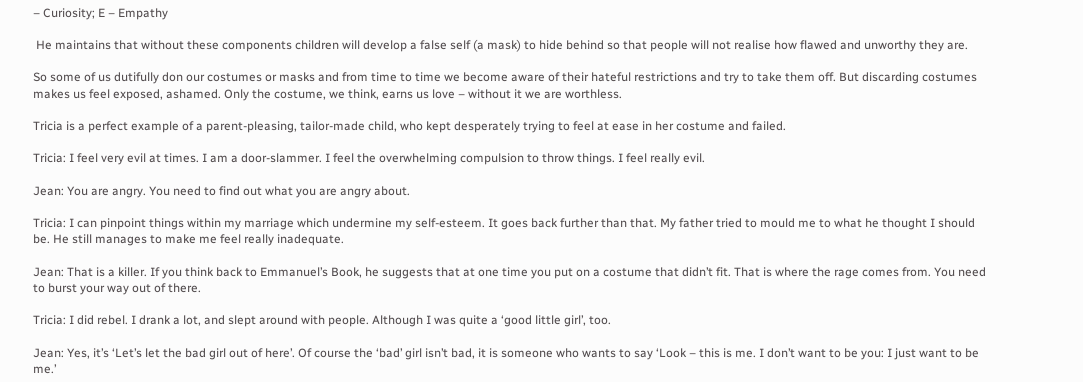– Curiosity; E – Empathy

 He maintains that without these components children will develop a false self (a mask) to hide behind so that people will not realise how flawed and unworthy they are.

So some of us dutifully don our costumes or masks and from time to time we become aware of their hateful restrictions and try to take them off. But discarding costumes makes us feel exposed, ashamed. Only the costume, we think, earns us love – without it we are worthless.

Tricia is a perfect example of a parent-pleasing, tailor-made child, who kept desperately trying to feel at ease in her costume and failed.

Tricia: I feel very evil at times. I am a door-slammer. I feel the overwhelming compulsion to throw things. I feel really evil.

Jean: You are angry. You need to find out what you are angry about.

Tricia: I can pinpoint things within my marriage which undermine my self-esteem. It goes back further than that. My father tried to mould me to what he thought I should be. He still manages to make me feel really inadequate.

Jean: That is a killer. If you think back to Emmanuel’s Book, he suggests that at one time you put on a costume that didn’t fit. That is where the rage comes from. You need to burst your way out of there.

Tricia: I did rebel. I drank a lot, and slept around with people. Although I was quite a ‘good little girl’, too.

Jean: Yes, it’s ‘Let’s let the bad girl out of here’. Of course the ‘bad’ girl isn’t bad, it is someone who wants to say ‘Look – this is me. I don’t want to be you: I just want to be me.’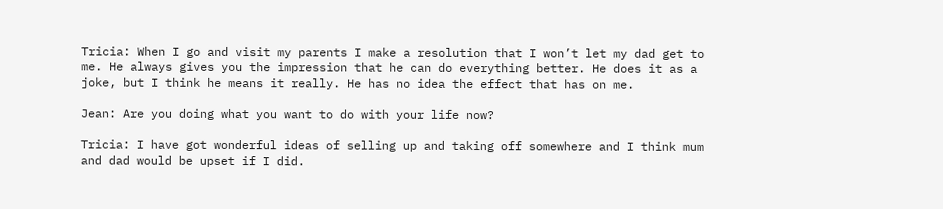Tricia: When I go and visit my parents I make a resolution that I won’t let my dad get to me. He always gives you the impression that he can do everything better. He does it as a joke, but I think he means it really. He has no idea the effect that has on me.

Jean: Are you doing what you want to do with your life now?

Tricia: I have got wonderful ideas of selling up and taking off somewhere and I think mum and dad would be upset if I did.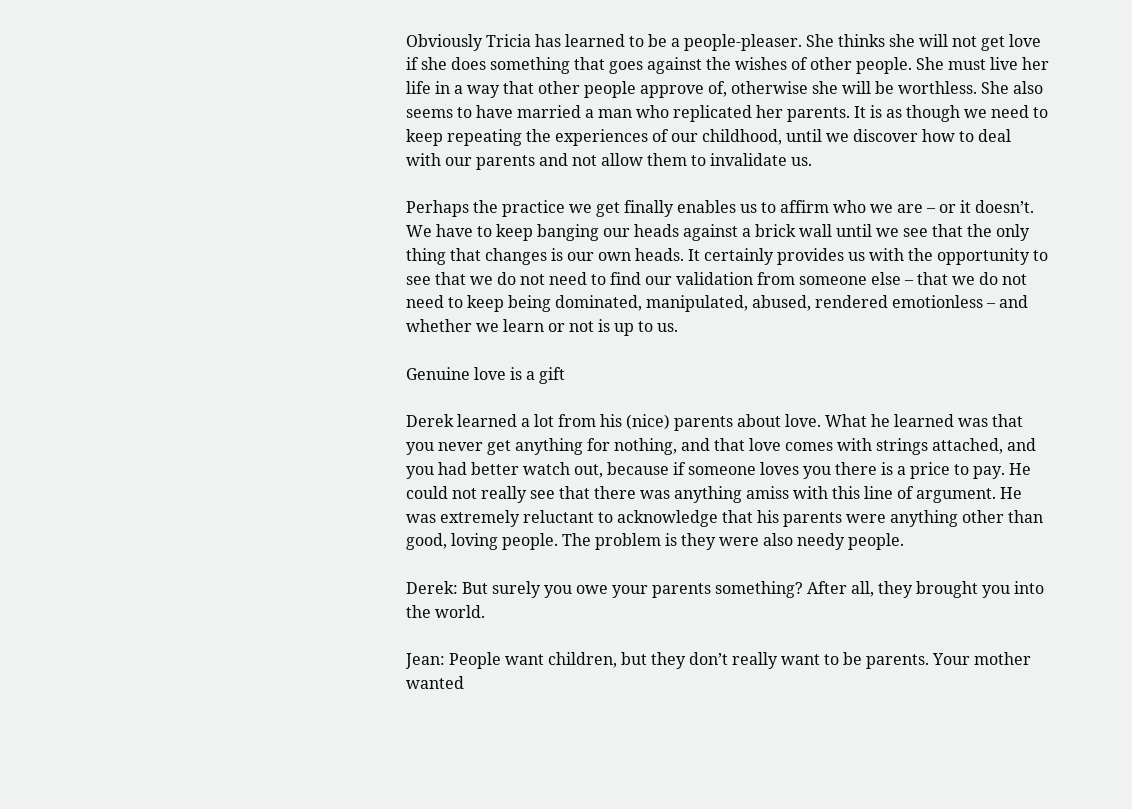Obviously Tricia has learned to be a people-pleaser. She thinks she will not get love if she does something that goes against the wishes of other people. She must live her life in a way that other people approve of, otherwise she will be worthless. She also seems to have married a man who replicated her parents. It is as though we need to keep repeating the experiences of our childhood, until we discover how to deal with our parents and not allow them to invalidate us.

Perhaps the practice we get finally enables us to affirm who we are – or it doesn’t. We have to keep banging our heads against a brick wall until we see that the only thing that changes is our own heads. It certainly provides us with the opportunity to see that we do not need to find our validation from someone else – that we do not need to keep being dominated, manipulated, abused, rendered emotionless – and whether we learn or not is up to us.

Genuine love is a gift

Derek learned a lot from his (nice) parents about love. What he learned was that you never get anything for nothing, and that love comes with strings attached, and you had better watch out, because if someone loves you there is a price to pay. He could not really see that there was anything amiss with this line of argument. He was extremely reluctant to acknowledge that his parents were anything other than good, loving people. The problem is they were also needy people.

Derek: But surely you owe your parents something? After all, they brought you into the world.

Jean: People want children, but they don’t really want to be parents. Your mother wanted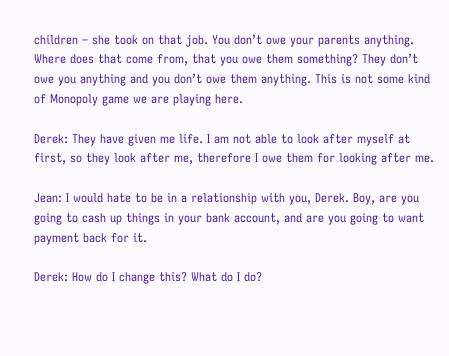children – she took on that job. You don’t owe your parents anything. Where does that come from, that you owe them something? They don’t owe you anything and you don’t owe them anything. This is not some kind of Monopoly game we are playing here.

Derek: They have given me life. I am not able to look after myself at first, so they look after me, therefore I owe them for looking after me.

Jean: I would hate to be in a relationship with you, Derek. Boy, are you going to cash up things in your bank account, and are you going to want payment back for it.

Derek: How do I change this? What do I do?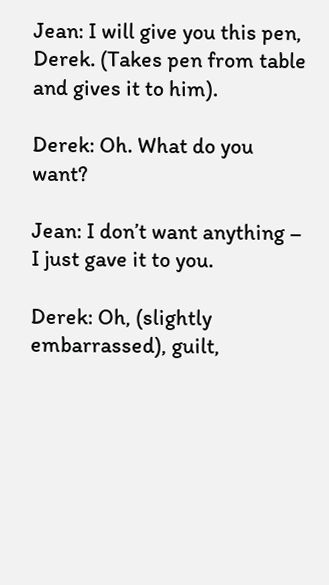Jean: I will give you this pen, Derek. (Takes pen from table and gives it to him).

Derek: Oh. What do you want?

Jean: I don’t want anything – I just gave it to you.

Derek: Oh, (slightly embarrassed), guilt,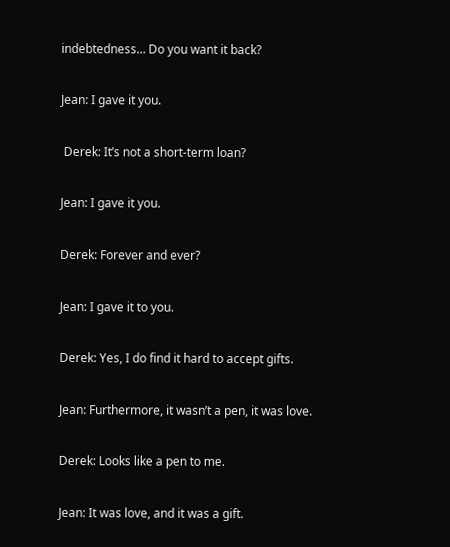indebtedness… Do you want it back?

Jean: I gave it you.

 Derek: It’s not a short-term loan?

Jean: I gave it you.

Derek: Forever and ever?

Jean: I gave it to you.

Derek: Yes, I do find it hard to accept gifts.

Jean: Furthermore, it wasn’t a pen, it was love.

Derek: Looks like a pen to me.

Jean: It was love, and it was a gift.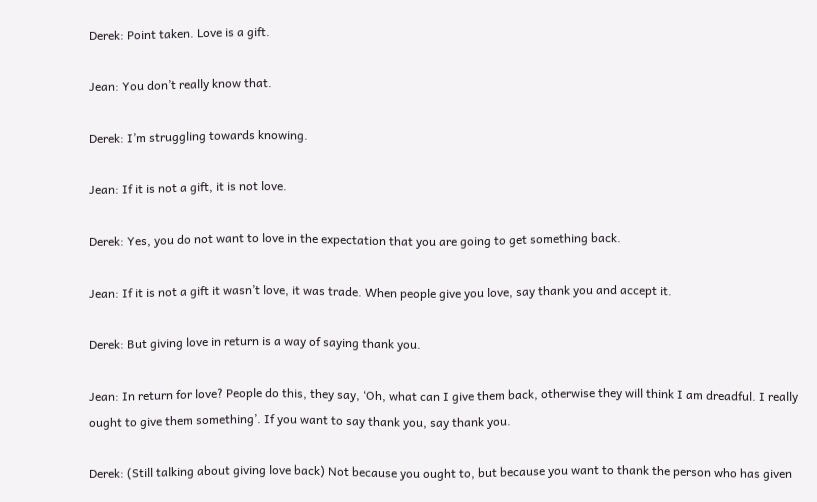Derek: Point taken. Love is a gift.

Jean: You don’t really know that.

Derek: I’m struggling towards knowing.

Jean: If it is not a gift, it is not love.

Derek: Yes, you do not want to love in the expectation that you are going to get something back.

Jean: If it is not a gift it wasn’t love, it was trade. When people give you love, say thank you and accept it.

Derek: But giving love in return is a way of saying thank you.

Jean: In return for love? People do this, they say, ‘Oh, what can I give them back, otherwise they will think I am dreadful. I really ought to give them something’. If you want to say thank you, say thank you.

Derek: (Still talking about giving love back) Not because you ought to, but because you want to thank the person who has given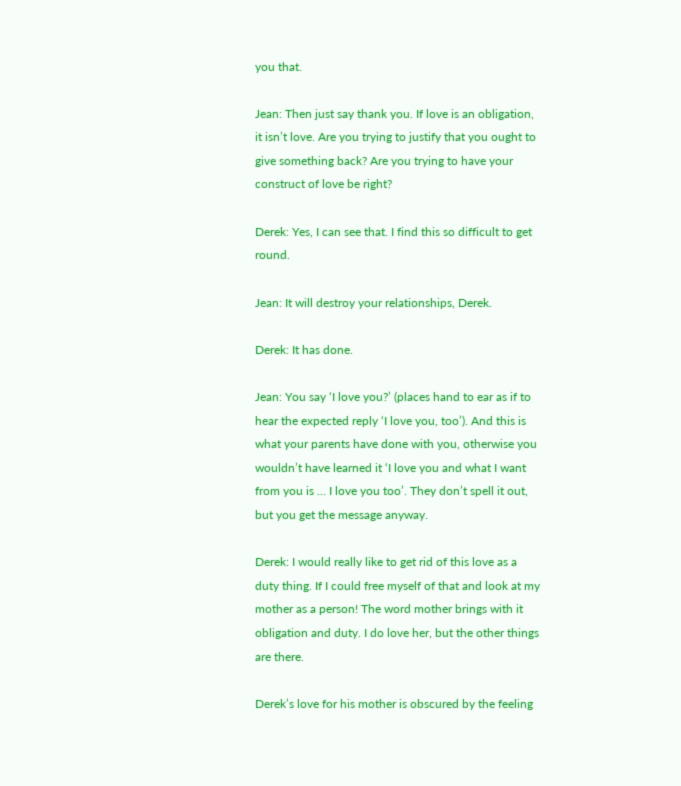you that.

Jean: Then just say thank you. If love is an obligation, it isn’t love. Are you trying to justify that you ought to give something back? Are you trying to have your construct of love be right?

Derek: Yes, I can see that. I find this so difficult to get round.

Jean: It will destroy your relationships, Derek.

Derek: It has done.

Jean: You say ‘I love you?’ (places hand to ear as if to hear the expected reply ‘I love you, too’). And this is what your parents have done with you, otherwise you wouldn’t have learned it ‘I love you and what I want from you is … I love you too’. They don’t spell it out, but you get the message anyway.

Derek: I would really like to get rid of this love as a duty thing. If I could free myself of that and look at my mother as a person! The word mother brings with it obligation and duty. I do love her, but the other things are there.

Derek’s love for his mother is obscured by the feeling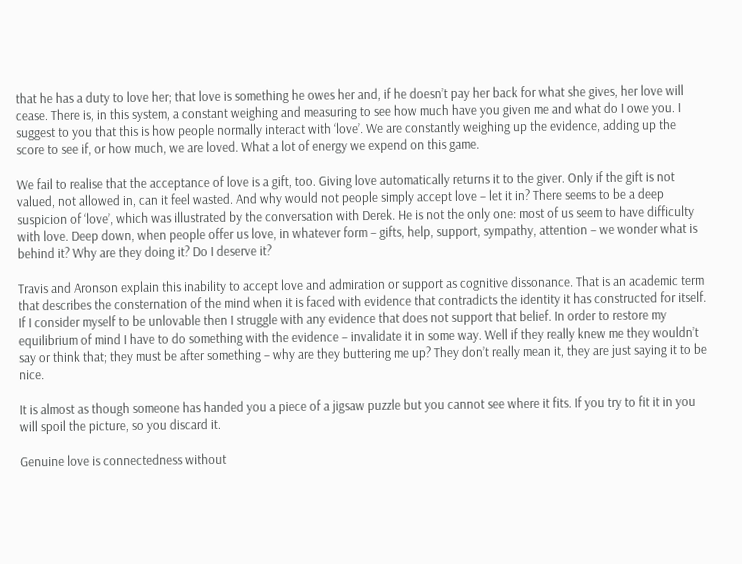that he has a duty to love her; that love is something he owes her and, if he doesn’t pay her back for what she gives, her love will cease. There is, in this system, a constant weighing and measuring to see how much have you given me and what do I owe you. I suggest to you that this is how people normally interact with ‘love’. We are constantly weighing up the evidence, adding up the score to see if, or how much, we are loved. What a lot of energy we expend on this game.

We fail to realise that the acceptance of love is a gift, too. Giving love automatically returns it to the giver. Only if the gift is not valued, not allowed in, can it feel wasted. And why would not people simply accept love – let it in? There seems to be a deep suspicion of ‘love’, which was illustrated by the conversation with Derek. He is not the only one: most of us seem to have difficulty with love. Deep down, when people offer us love, in whatever form – gifts, help, support, sympathy, attention – we wonder what is behind it? Why are they doing it? Do I deserve it?

Travis and Aronson explain this inability to accept love and admiration or support as cognitive dissonance. That is an academic term that describes the consternation of the mind when it is faced with evidence that contradicts the identity it has constructed for itself. If I consider myself to be unlovable then I struggle with any evidence that does not support that belief. In order to restore my equilibrium of mind I have to do something with the evidence – invalidate it in some way. Well if they really knew me they wouldn’t say or think that; they must be after something – why are they buttering me up? They don’t really mean it, they are just saying it to be nice.

It is almost as though someone has handed you a piece of a jigsaw puzzle but you cannot see where it fits. If you try to fit it in you will spoil the picture, so you discard it.

Genuine love is connectedness without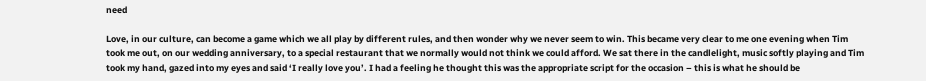need

Love, in our culture, can become a game which we all play by different rules, and then wonder why we never seem to win. This became very clear to me one evening when Tim took me out, on our wedding anniversary, to a special restaurant that we normally would not think we could afford. We sat there in the candlelight, music softly playing and Tim took my hand, gazed into my eyes and said ‘I really love you’. I had a feeling he thought this was the appropriate script for the occasion – this is what he should be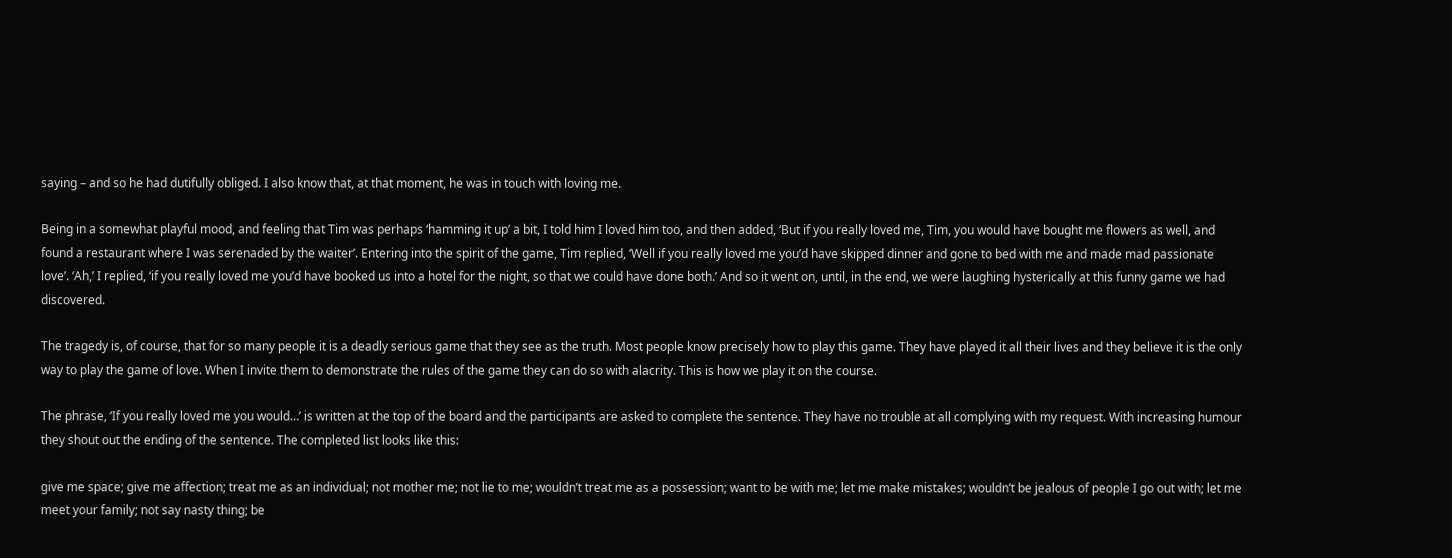saying – and so he had dutifully obliged. I also know that, at that moment, he was in touch with loving me.

Being in a somewhat playful mood, and feeling that Tim was perhaps ‘hamming it up’ a bit, I told him I loved him too, and then added, ‘But if you really loved me, Tim, you would have bought me flowers as well, and found a restaurant where I was serenaded by the waiter’. Entering into the spirit of the game, Tim replied, ‘Well if you really loved me you’d have skipped dinner and gone to bed with me and made mad passionate love’. ‘Ah,’ I replied, ‘if you really loved me you’d have booked us into a hotel for the night, so that we could have done both.’ And so it went on, until, in the end, we were laughing hysterically at this funny game we had discovered.

The tragedy is, of course, that for so many people it is a deadly serious game that they see as the truth. Most people know precisely how to play this game. They have played it all their lives and they believe it is the only way to play the game of love. When I invite them to demonstrate the rules of the game they can do so with alacrity. This is how we play it on the course.

The phrase, ‘If you really loved me you would…’ is written at the top of the board and the participants are asked to complete the sentence. They have no trouble at all complying with my request. With increasing humour they shout out the ending of the sentence. The completed list looks like this:

give me space; give me affection; treat me as an individual; not mother me; not lie to me; wouldn’t treat me as a possession; want to be with me; let me make mistakes; wouldn’t be jealous of people I go out with; let me meet your family; not say nasty thing; be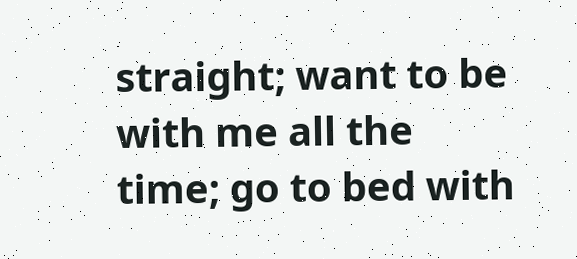straight; want to be with me all the time; go to bed with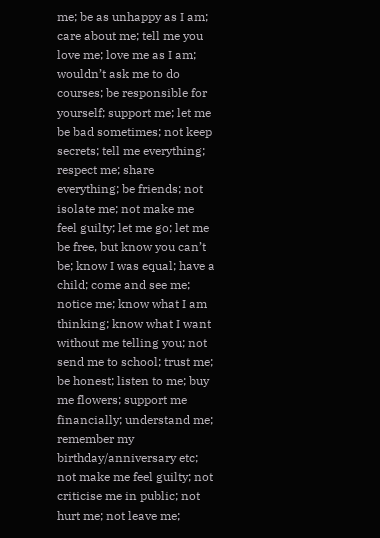me; be as unhappy as I am; care about me; tell me you love me; love me as I am; wouldn’t ask me to do courses; be responsible for yourself; support me; let me be bad sometimes; not keep secrets; tell me everything; respect me; share everything; be friends; not isolate me; not make me feel guilty; let me go; let me be free, but know you can’t be; know I was equal; have a child; come and see me; notice me; know what I am thinking; know what I want without me telling you; not send me to school; trust me; be honest; listen to me; buy me flowers; support me financially; understand me; remember my birthday/anniversary etc; not make me feel guilty; not criticise me in public; not hurt me; not leave me;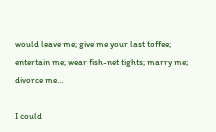would leave me; give me your last toffee; entertain me; wear fish-net tights; marry me; divorce me…

I could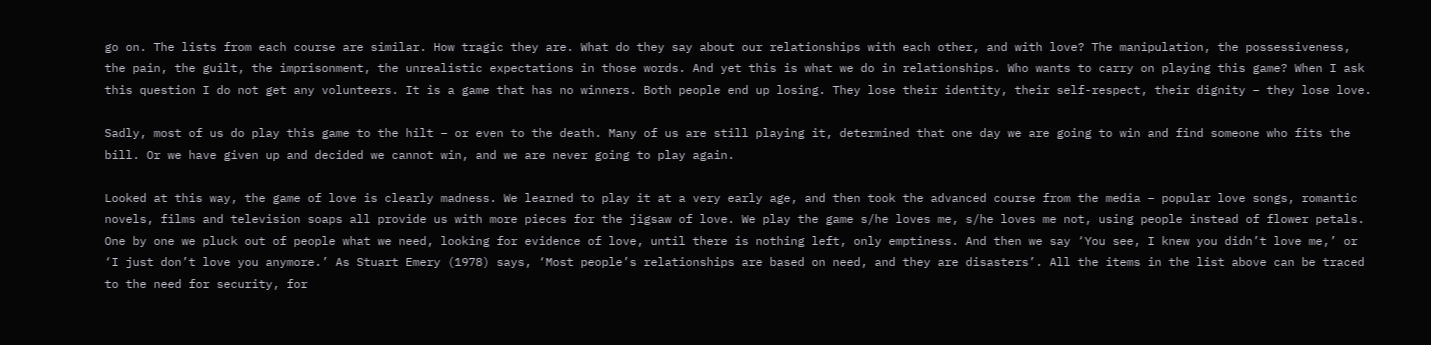go on. The lists from each course are similar. How tragic they are. What do they say about our relationships with each other, and with love? The manipulation, the possessiveness, the pain, the guilt, the imprisonment, the unrealistic expectations in those words. And yet this is what we do in relationships. Who wants to carry on playing this game? When I ask this question I do not get any volunteers. It is a game that has no winners. Both people end up losing. They lose their identity, their self-respect, their dignity – they lose love.

Sadly, most of us do play this game to the hilt – or even to the death. Many of us are still playing it, determined that one day we are going to win and find someone who fits the bill. Or we have given up and decided we cannot win, and we are never going to play again.

Looked at this way, the game of love is clearly madness. We learned to play it at a very early age, and then took the advanced course from the media – popular love songs, romantic novels, films and television soaps all provide us with more pieces for the jigsaw of love. We play the game s/he loves me, s/he loves me not, using people instead of flower petals. One by one we pluck out of people what we need, looking for evidence of love, until there is nothing left, only emptiness. And then we say ‘You see, I knew you didn’t love me,’ or ‘I just don’t love you anymore.’ As Stuart Emery (1978) says, ‘Most people’s relationships are based on need, and they are disasters’. All the items in the list above can be traced to the need for security, for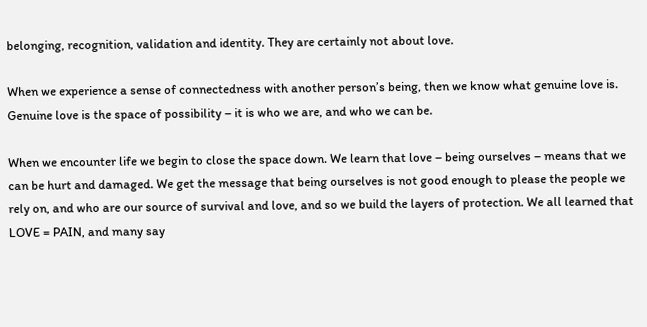belonging, recognition, validation and identity. They are certainly not about love.

When we experience a sense of connectedness with another person’s being, then we know what genuine love is. Genuine love is the space of possibility – it is who we are, and who we can be.

When we encounter life we begin to close the space down. We learn that love – being ourselves – means that we can be hurt and damaged. We get the message that being ourselves is not good enough to please the people we rely on, and who are our source of survival and love, and so we build the layers of protection. We all learned that LOVE = PAIN, and many say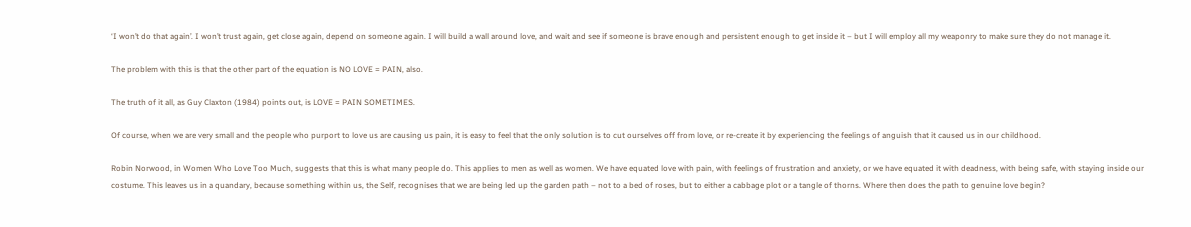‘I won’t do that again’. I won’t trust again, get close again, depend on someone again. I will build a wall around love, and wait and see if someone is brave enough and persistent enough to get inside it – but I will employ all my weaponry to make sure they do not manage it.

The problem with this is that the other part of the equation is NO LOVE = PAIN, also.

The truth of it all, as Guy Claxton (1984) points out, is LOVE = PAIN SOMETIMES.

Of course, when we are very small and the people who purport to love us are causing us pain, it is easy to feel that the only solution is to cut ourselves off from love, or re-create it by experiencing the feelings of anguish that it caused us in our childhood.

Robin Norwood, in Women Who Love Too Much, suggests that this is what many people do. This applies to men as well as women. We have equated love with pain, with feelings of frustration and anxiety, or we have equated it with deadness, with being safe, with staying inside our costume. This leaves us in a quandary, because something within us, the Self, recognises that we are being led up the garden path – not to a bed of roses, but to either a cabbage plot or a tangle of thorns. Where then does the path to genuine love begin?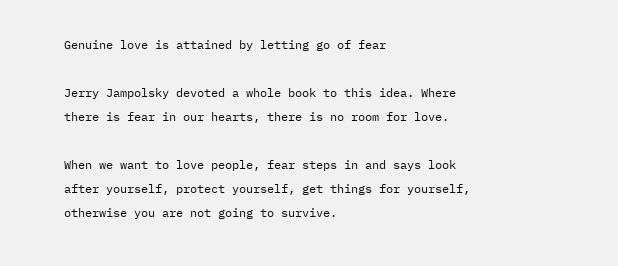Genuine love is attained by letting go of fear

Jerry Jampolsky devoted a whole book to this idea. Where there is fear in our hearts, there is no room for love.

When we want to love people, fear steps in and says look after yourself, protect yourself, get things for yourself, otherwise you are not going to survive.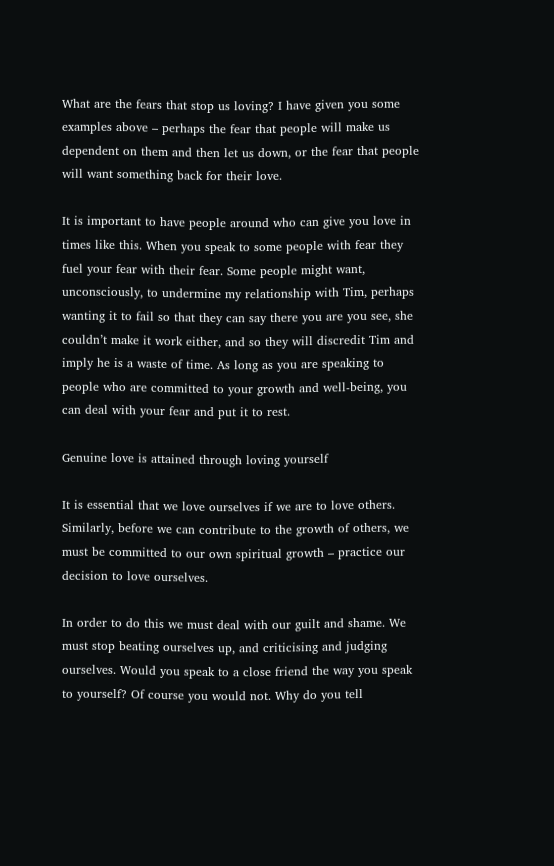What are the fears that stop us loving? I have given you some examples above – perhaps the fear that people will make us dependent on them and then let us down, or the fear that people will want something back for their love.

It is important to have people around who can give you love in times like this. When you speak to some people with fear they fuel your fear with their fear. Some people might want, unconsciously, to undermine my relationship with Tim, perhaps wanting it to fail so that they can say there you are you see, she couldn’t make it work either, and so they will discredit Tim and imply he is a waste of time. As long as you are speaking to people who are committed to your growth and well-being, you can deal with your fear and put it to rest.

Genuine love is attained through loving yourself

It is essential that we love ourselves if we are to love others. Similarly, before we can contribute to the growth of others, we must be committed to our own spiritual growth – practice our decision to love ourselves.

In order to do this we must deal with our guilt and shame. We must stop beating ourselves up, and criticising and judging ourselves. Would you speak to a close friend the way you speak to yourself? Of course you would not. Why do you tell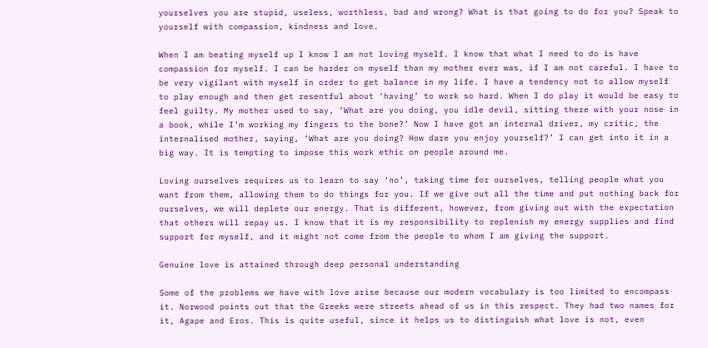yourselves you are stupid, useless, worthless, bad and wrong? What is that going to do for you? Speak to yourself with compassion, kindness and love.

When I am beating myself up I know I am not loving myself. I know that what I need to do is have compassion for myself. I can be harder on myself than my mother ever was, if I am not careful. I have to be very vigilant with myself in order to get balance in my life. I have a tendency not to allow myself to play enough and then get resentful about ‘having’ to work so hard. When I do play it would be easy to feel guilty. My mother used to say, ‘What are you doing, you idle devil, sitting there with your nose in a book, while I’m working my fingers to the bone?’ Now I have got an internal driver, my critic, the internalised mother, saying, ‘What are you doing? How dare you enjoy yourself?’ I can get into it in a big way. It is tempting to impose this work ethic on people around me.

Loving ourselves requires us to learn to say ‘no’, taking time for ourselves, telling people what you want from them, allowing them to do things for you. If we give out all the time and put nothing back for ourselves, we will deplete our energy. That is different, however, from giving out with the expectation that others will repay us. I know that it is my responsibility to replenish my energy supplies and find support for myself, and it might not come from the people to whom I am giving the support.

Genuine love is attained through deep personal understanding

Some of the problems we have with love arise because our modern vocabulary is too limited to encompass it. Norwood points out that the Greeks were streets ahead of us in this respect. They had two names for it, Agape and Eros. This is quite useful, since it helps us to distinguish what love is not, even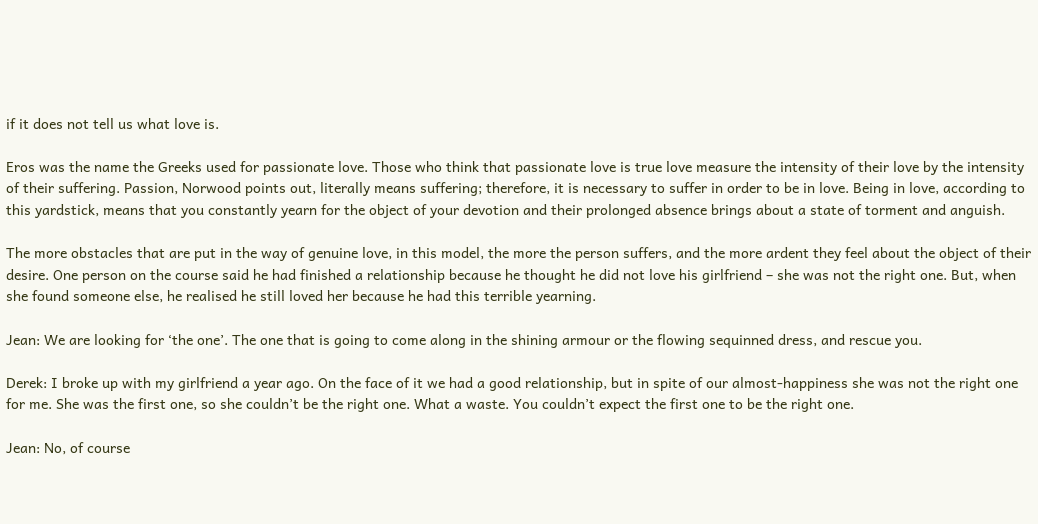if it does not tell us what love is.

Eros was the name the Greeks used for passionate love. Those who think that passionate love is true love measure the intensity of their love by the intensity of their suffering. Passion, Norwood points out, literally means suffering; therefore, it is necessary to suffer in order to be in love. Being in love, according to this yardstick, means that you constantly yearn for the object of your devotion and their prolonged absence brings about a state of torment and anguish.

The more obstacles that are put in the way of genuine love, in this model, the more the person suffers, and the more ardent they feel about the object of their desire. One person on the course said he had finished a relationship because he thought he did not love his girlfriend – she was not the right one. But, when she found someone else, he realised he still loved her because he had this terrible yearning.

Jean: We are looking for ‘the one’. The one that is going to come along in the shining armour or the flowing sequinned dress, and rescue you.

Derek: I broke up with my girlfriend a year ago. On the face of it we had a good relationship, but in spite of our almost-happiness she was not the right one for me. She was the first one, so she couldn’t be the right one. What a waste. You couldn’t expect the first one to be the right one.

Jean: No, of course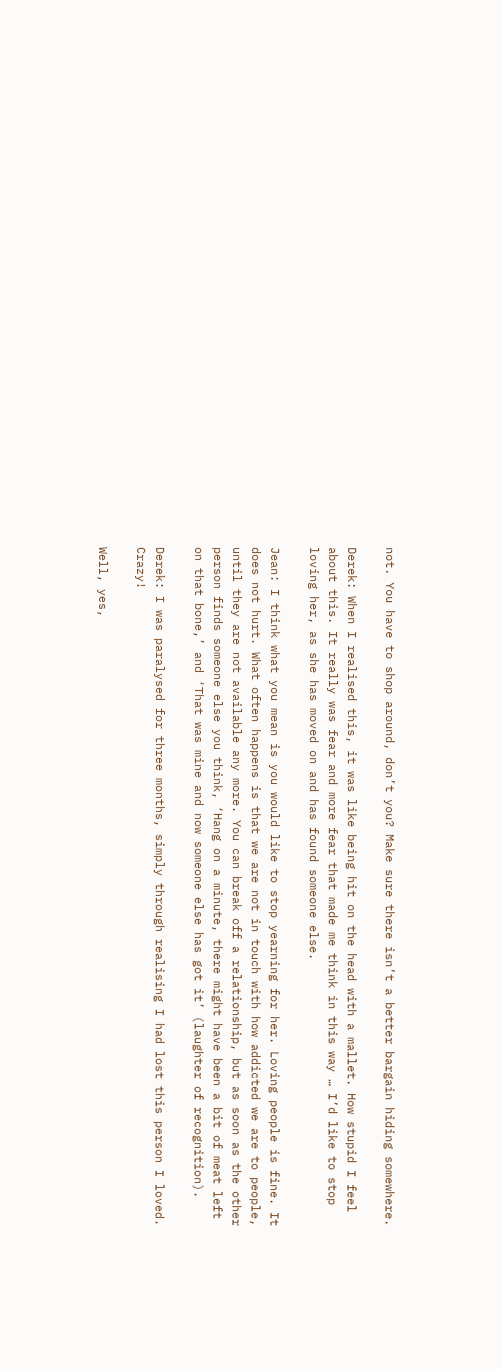not. You have to shop around, don’t you? Make sure there isn’t a better bargain hiding somewhere.

Derek: When I realised this, it was like being hit on the head with a mallet. How stupid I feel about this. It really was fear and more fear that made me think in this way … I’d like to stop loving her, as she has moved on and has found someone else.

Jean: I think what you mean is you would like to stop yearning for her. Loving people is fine. It does not hurt. What often happens is that we are not in touch with how addicted we are to people, until they are not available any more. You can break off a relationship, but as soon as the other person finds someone else you think, ‘Hang on a minute, there might have been a bit of meat left on that bone,’ and ‘That was mine and now someone else has got it’ (laughter of recognition).

Derek: I was paralysed for three months, simply through realising I had lost this person I loved. Crazy!

Well, yes,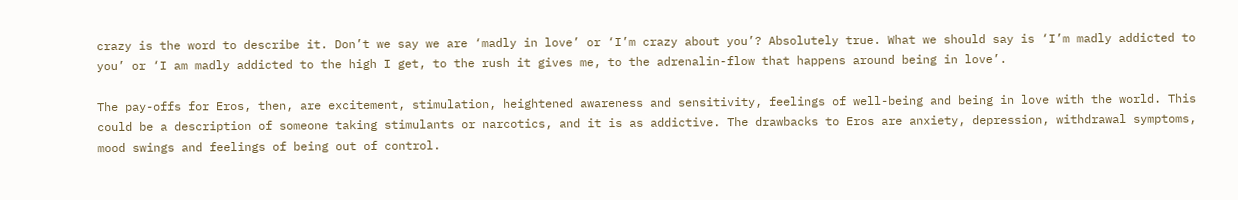crazy is the word to describe it. Don’t we say we are ‘madly in love’ or ‘I’m crazy about you’? Absolutely true. What we should say is ‘I’m madly addicted to you’ or ‘I am madly addicted to the high I get, to the rush it gives me, to the adrenalin-flow that happens around being in love’.

The pay-offs for Eros, then, are excitement, stimulation, heightened awareness and sensitivity, feelings of well-being and being in love with the world. This could be a description of someone taking stimulants or narcotics, and it is as addictive. The drawbacks to Eros are anxiety, depression, withdrawal symptoms, mood swings and feelings of being out of control.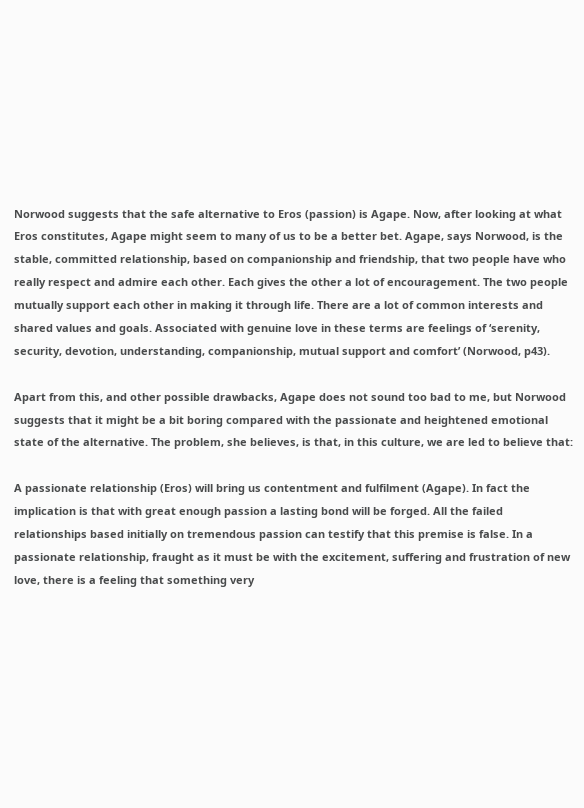Norwood suggests that the safe alternative to Eros (passion) is Agape. Now, after looking at what Eros constitutes, Agape might seem to many of us to be a better bet. Agape, says Norwood, is the stable, committed relationship, based on companionship and friendship, that two people have who really respect and admire each other. Each gives the other a lot of encouragement. The two people mutually support each other in making it through life. There are a lot of common interests and shared values and goals. Associated with genuine love in these terms are feelings of ‘serenity, security, devotion, understanding, companionship, mutual support and comfort’ (Norwood, p43).

Apart from this, and other possible drawbacks, Agape does not sound too bad to me, but Norwood suggests that it might be a bit boring compared with the passionate and heightened emotional state of the alternative. The problem, she believes, is that, in this culture, we are led to believe that:

A passionate relationship (Eros) will bring us contentment and fulfilment (Agape). In fact the implication is that with great enough passion a lasting bond will be forged. All the failed relationships based initially on tremendous passion can testify that this premise is false. In a passionate relationship, fraught as it must be with the excitement, suffering and frustration of new love, there is a feeling that something very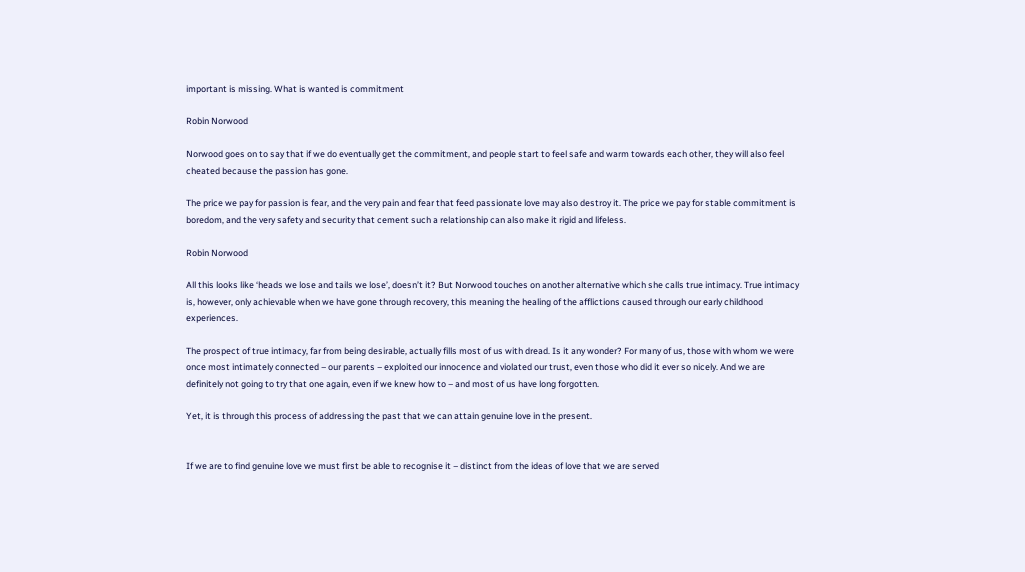important is missing. What is wanted is commitment

Robin Norwood

Norwood goes on to say that if we do eventually get the commitment, and people start to feel safe and warm towards each other, they will also feel cheated because the passion has gone.

The price we pay for passion is fear, and the very pain and fear that feed passionate love may also destroy it. The price we pay for stable commitment is boredom, and the very safety and security that cement such a relationship can also make it rigid and lifeless.

Robin Norwood

All this looks like ‘heads we lose and tails we lose’, doesn’t it? But Norwood touches on another alternative which she calls true intimacy. True intimacy is, however, only achievable when we have gone through recovery, this meaning the healing of the afflictions caused through our early childhood experiences.

The prospect of true intimacy, far from being desirable, actually fills most of us with dread. Is it any wonder? For many of us, those with whom we were once most intimately connected – our parents – exploited our innocence and violated our trust, even those who did it ever so nicely. And we are definitely not going to try that one again, even if we knew how to – and most of us have long forgotten.

Yet, it is through this process of addressing the past that we can attain genuine love in the present.


If we are to find genuine love we must first be able to recognise it – distinct from the ideas of love that we are served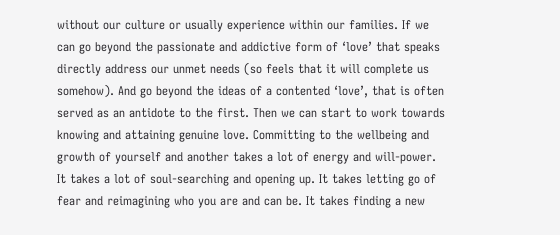without our culture or usually experience within our families. If we can go beyond the passionate and addictive form of ‘love’ that speaks directly address our unmet needs (so feels that it will complete us somehow). And go beyond the ideas of a contented ‘love’, that is often served as an antidote to the first. Then we can start to work towards knowing and attaining genuine love. Committing to the wellbeing and growth of yourself and another takes a lot of energy and will-power. It takes a lot of soul-searching and opening up. It takes letting go of fear and reimagining who you are and can be. It takes finding a new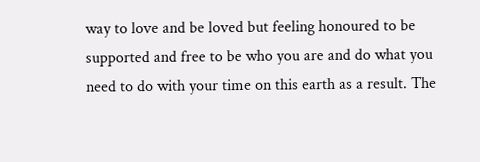way to love and be loved but feeling honoured to be supported and free to be who you are and do what you need to do with your time on this earth as a result. The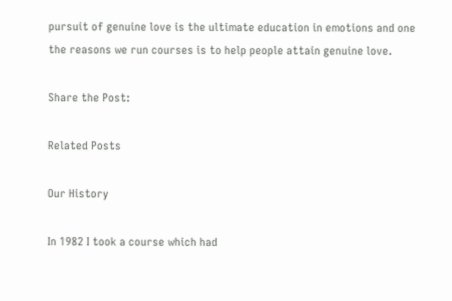pursuit of genuine love is the ultimate education in emotions and one the reasons we run courses is to help people attain genuine love.

Share the Post:

Related Posts

Our History

In 1982 I took a course which had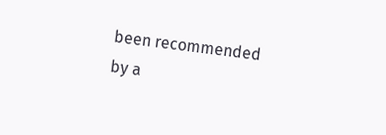been recommended by a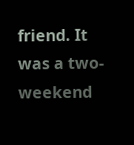friend. It was a two-weekend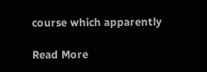course which apparently

Read More